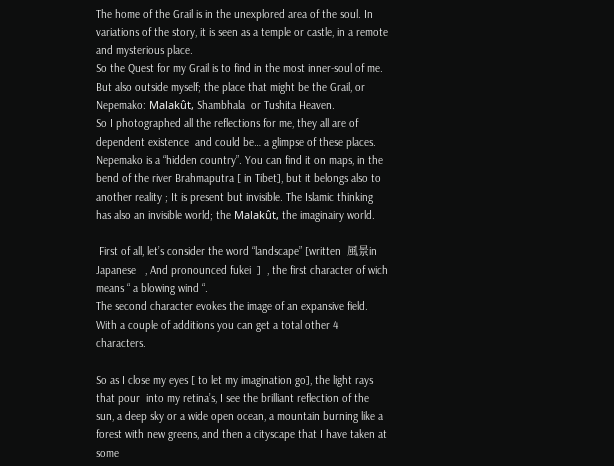The home of the Grail is in the unexplored area of the soul. In variations of the story, it is seen as a temple or castle, in a remote and mysterious place.
So the Quest for my Grail is to find in the most inner-soul of me.
But also outside myself; the place that might be the Grail, or Nepemako: Malakût, Shambhala  or Tushita Heaven.
So I photographed all the reflections for me, they all are of dependent existence  and could be… a glimpse of these places.
Nepemako is a “hidden country”. You can find it on maps, in the bend of the river Brahmaputra [ in Tibet], but it belongs also to another reality ; It is present but invisible. The Islamic thinking has also an invisible world; the Malakût, the imaginairy world.

 First of all, let’s consider the word “landscape” [written  風景in Japanese   , And pronounced fukei  ]  , the first character of wich means “ a blowing wind “.
The second character evokes the image of an expansive field.
With a couple of additions you can get a total other 4 characters.

So as I close my eyes [ to let my imagination go], the light rays that pour  into my retina’s, I see the brilliant reflection of the sun, a deep sky or a wide open ocean, a mountain burning like a forest with new greens, and then a cityscape that I have taken at some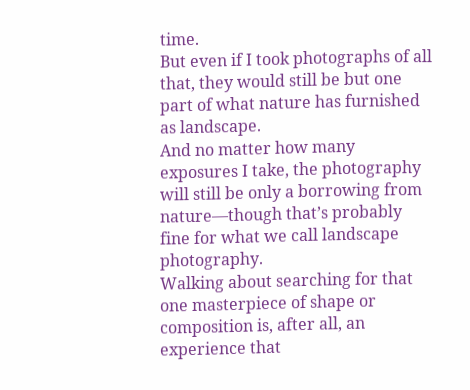time.
But even if I took photographs of all that, they would still be but one part of what nature has furnished as landscape.
And no matter how many exposures I take, the photography will still be only a borrowing from nature—though that’s probably fine for what we call landscape photography.
Walking about searching for that one masterpiece of shape or composition is, after all, an experience that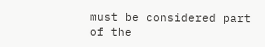must be considered part of the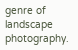genre of landscape photography.